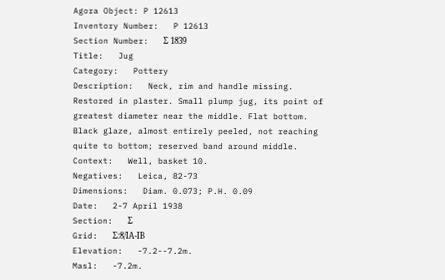Agora Object: P 12613
Inventory Number:   P 12613
Section Number:   Σ 1839
Title:   Jug
Category:   Pottery
Description:   Neck, rim and handle missing. Restored in plaster. Small plump jug, its point of greatest diameter near the middle. Flat bottom.
Black glaze, almost entirely peeled, not reaching quite to bottom; reserved band around middle.
Context:   Well, basket 10.
Negatives:   Leica, 82-73
Dimensions:   Diam. 0.073; P.H. 0.09
Date:   2-7 April 1938
Section:   Σ
Grid:   Σ:8/ΙΑ-ΙΒ
Elevation:   -7.2--7.2m.
Masl:   -7.2m.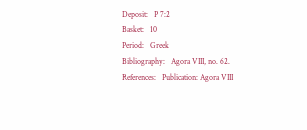Deposit:   P 7:2
Basket:   10
Period:   Greek
Bibliography:   Agora VIII, no. 62.
References:   Publication: Agora VIII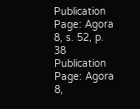Publication Page: Agora 8, s. 52, p. 38
Publication Page: Agora 8,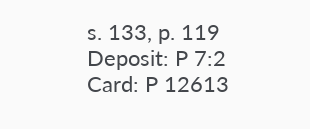s. 133, p. 119
Deposit: P 7:2
Card: P 12613